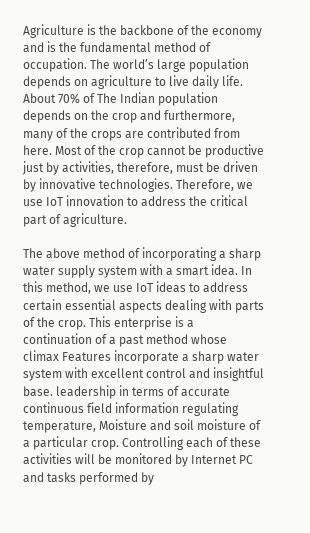Agriculture is the backbone of the economy and is the fundamental method of occupation. The world’s large population depends on agriculture to live daily life. About 70% of The Indian population depends on the crop and furthermore, many of the crops are contributed from here. Most of the crop cannot be productive just by activities, therefore, must be driven by innovative technologies. Therefore, we use IoT innovation to address the critical part of agriculture.

The above method of incorporating a sharp water supply system with a smart idea. In this method, we use IoT ideas to address certain essential aspects dealing with parts of the crop. This enterprise is a continuation of a past method whose climax Features incorporate a sharp water system with excellent control and insightful base. leadership in terms of accurate continuous field information regulating temperature, Moisture and soil moisture of a particular crop. Controlling each of these activities will be monitored by Internet PC and tasks performed by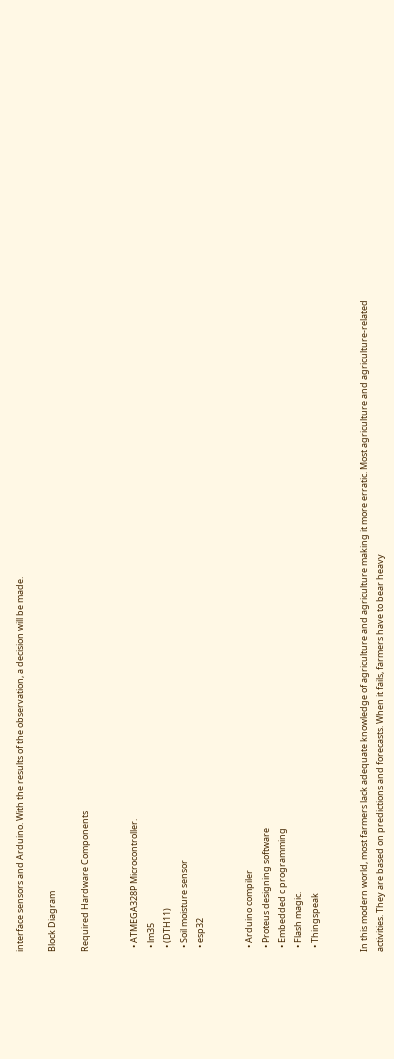interface sensors and Arduino. With the results of the observation, a decision will be made.

Block Diagram

Required Hardware Components


  • ATMEGA328P Microcontroller.
  • lm35
  • (DTH11)
  • Soil moisture sensor
  • esp32


  • Arduino compiler
  • Proteus designing software
  • Embedded c programming
  • Flash magic.
  • Thingspeak


In this modern world, most farmers lack adequate knowledge of agriculture and agriculture making it more erratic. Most agriculture and agriculture-related activities. They are based on predictions and forecasts. When it fails, farmers have to bear heavy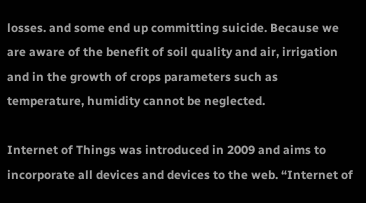losses. and some end up committing suicide. Because we are aware of the benefit of soil quality and air, irrigation and in the growth of crops parameters such as temperature, humidity cannot be neglected.

Internet of Things was introduced in 2009 and aims to incorporate all devices and devices to the web. “Internet of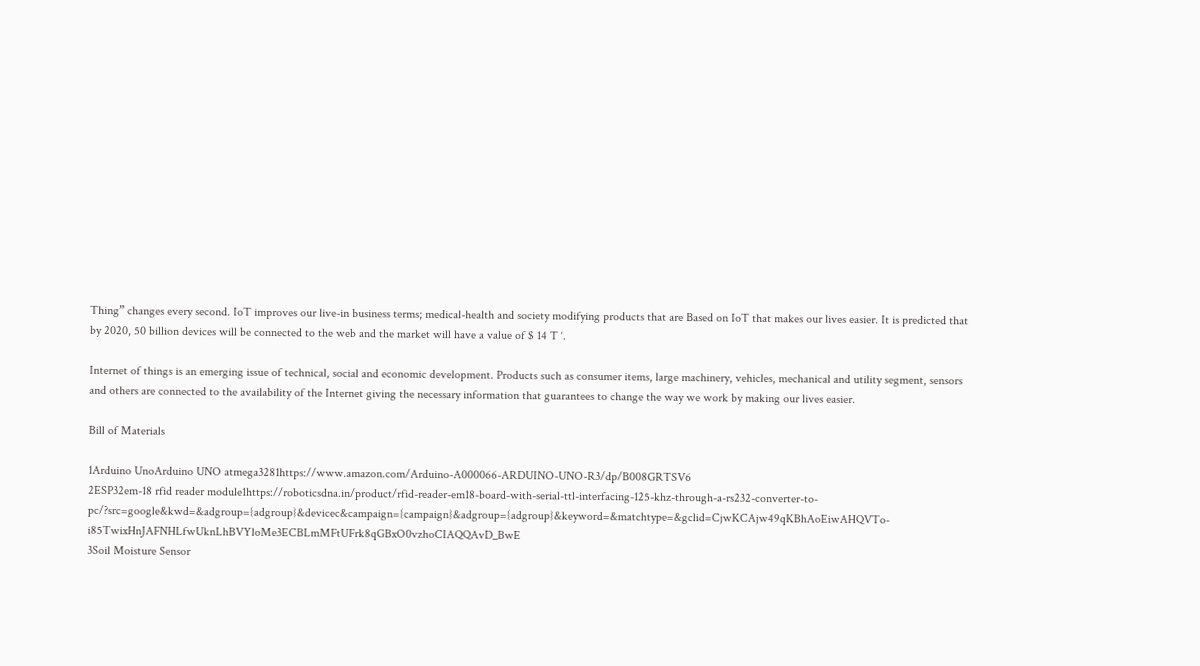Thing” changes every second. IoT improves our live-in business terms; medical-health and society modifying products that are Based on IoT that makes our lives easier. It is predicted that by 2020, 50 billion devices will be connected to the web and the market will have a value of $ 14 T ‘.

Internet of things is an emerging issue of technical, social and economic development. Products such as consumer items, large machinery, vehicles, mechanical and utility segment, sensors and others are connected to the availability of the Internet giving the necessary information that guarantees to change the way we work by making our lives easier.

Bill of Materials

1Arduino UnoArduino UNO atmega3281https://www.amazon.com/Arduino-A000066-ARDUINO-UNO-R3/dp/B008GRTSV6
2ESP32em-18 rfid reader module1https://roboticsdna.in/product/rfid-reader-em18-board-with-serial-ttl-interfacing-125-khz-through-a-rs232-converter-to-pc/?src=google&kwd=&adgroup={adgroup}&devicec&campaign={campaign}&adgroup={adgroup}&keyword=&matchtype=&gclid=CjwKCAjw49qKBhAoEiwAHQVTo-i85TwixHnJAFNHLfwUknLhBVYloMe3ECBLmMFtUFrk8qGBxO0vzhoCIAQQAvD_BwE
3Soil Moisture Sensor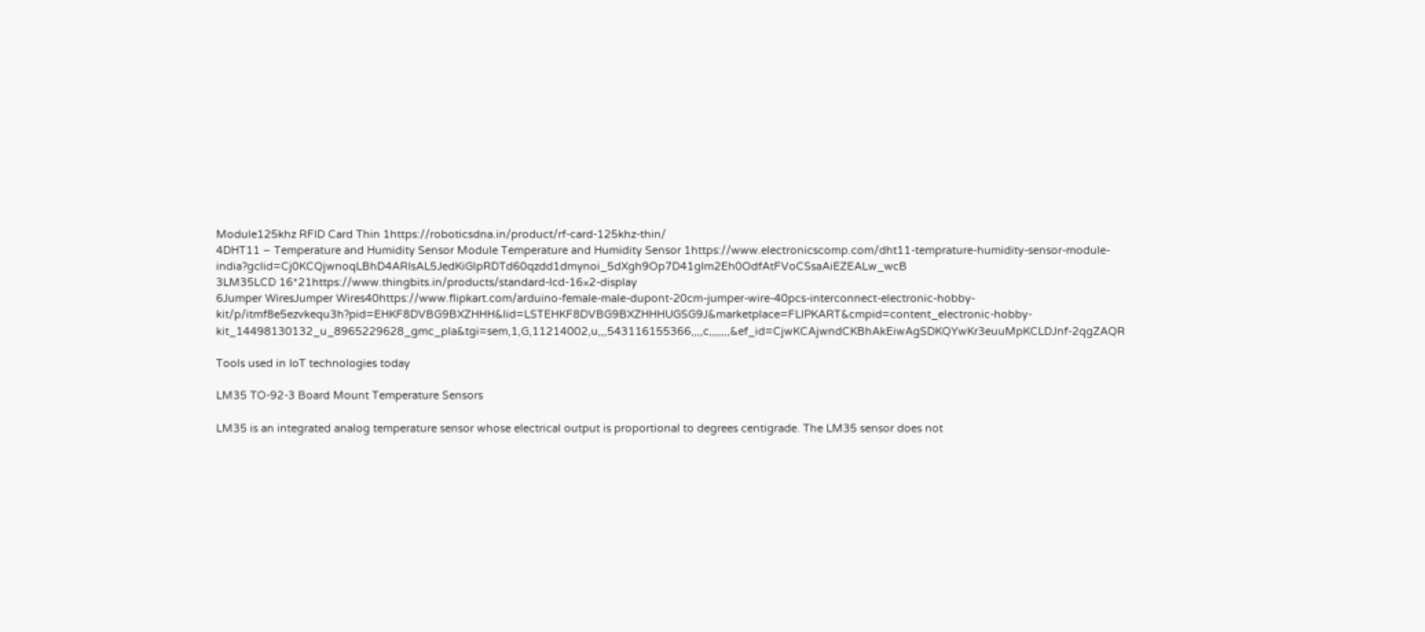Module125khz RFID Card Thin 1https://roboticsdna.in/product/rf-card-125khz-thin/
4DHT11 – Temperature and Humidity Sensor Module Temperature and Humidity Sensor 1https://www.electronicscomp.com/dht11-temprature-humidity-sensor-module-india?gclid=Cj0KCQjwnoqLBhD4ARIsAL5JedKiGlpRDTd60qzdd1dmynoi_5dXgh9Op7D41gIm2Eh0OdfAtFVoCSsaAiEZEALw_wcB
3LM35LCD 16*21https://www.thingbits.in/products/standard-lcd-16×2-display
6Jumper WiresJumper Wires40https://www.flipkart.com/arduino-female-male-dupont-20cm-jumper-wire-40pcs-interconnect-electronic-hobby-kit/p/itmf8e5ezvkequ3h?pid=EHKF8DVBG9BXZHHH&lid=LSTEHKF8DVBG9BXZHHHUGSG9J&marketplace=FLIPKART&cmpid=content_electronic-hobby-kit_14498130132_u_8965229628_gmc_pla&tgi=sem,1,G,11214002,u,,,543116155366,,,,c,,,,,,,&ef_id=CjwKCAjwndCKBhAkEiwAgSDKQYwKr3euuMpKCLDJnf-2qgZAQR

Tools used in IoT technologies today

LM35 TO-92-3 Board Mount Temperature Sensors

LM35 is an integrated analog temperature sensor whose electrical output is proportional to degrees centigrade. The LM35 sensor does not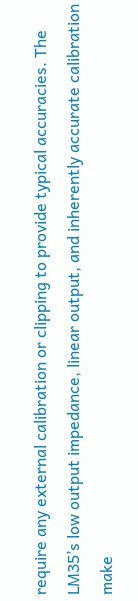require any external calibration or clipping to provide typical accuracies. The LM35’s low output impedance, linear output, and inherently accurate calibration make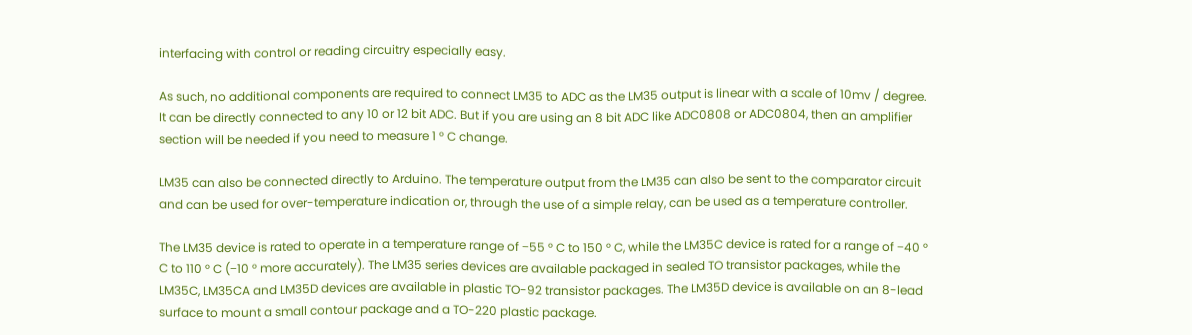interfacing with control or reading circuitry especially easy.

As such, no additional components are required to connect LM35 to ADC as the LM35 output is linear with a scale of 10mv / degree. It can be directly connected to any 10 or 12 bit ADC. But if you are using an 8 bit ADC like ADC0808 or ADC0804, then an amplifier section will be needed if you need to measure 1 ° C change.

LM35 can also be connected directly to Arduino. The temperature output from the LM35 can also be sent to the comparator circuit and can be used for over-temperature indication or, through the use of a simple relay, can be used as a temperature controller.

The LM35 device is rated to operate in a temperature range of −55 ° C to 150 ° C, while the LM35C device is rated for a range of −40 ° C to 110 ° C (−10 ° more accurately). The LM35 series devices are available packaged in sealed TO transistor packages, while the LM35C, LM35CA and LM35D devices are available in plastic TO-92 transistor packages. The LM35D device is available on an 8-lead surface to mount a small contour package and a TO-220 plastic package.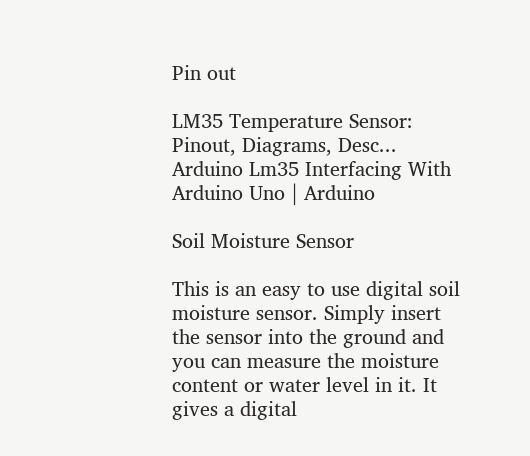Pin out

LM35 Temperature Sensor: Pinout, Diagrams, Desc...
Arduino Lm35 Interfacing With Arduino Uno | Arduino

Soil Moisture Sensor

This is an easy to use digital soil moisture sensor. Simply insert the sensor into the ground and you can measure the moisture content or water level in it. It gives a digital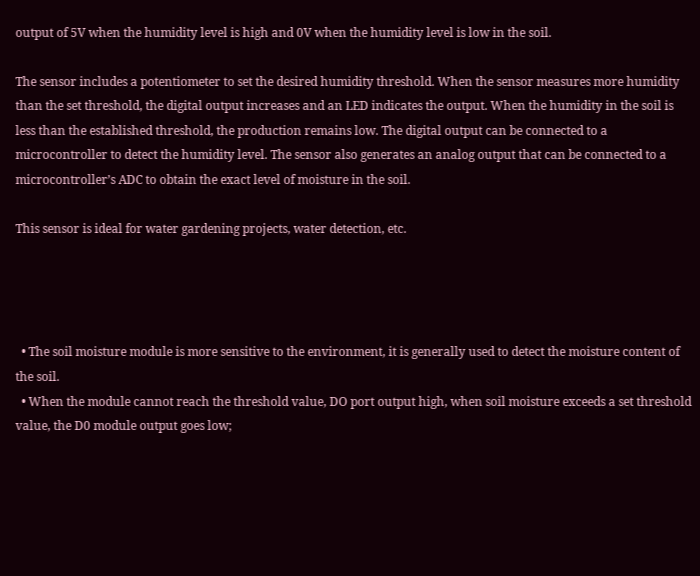output of 5V when the humidity level is high and 0V when the humidity level is low in the soil.

The sensor includes a potentiometer to set the desired humidity threshold. When the sensor measures more humidity than the set threshold, the digital output increases and an LED indicates the output. When the humidity in the soil is less than the established threshold, the production remains low. The digital output can be connected to a microcontroller to detect the humidity level. The sensor also generates an analog output that can be connected to a microcontroller’s ADC to obtain the exact level of moisture in the soil.

This sensor is ideal for water gardening projects, water detection, etc.




  • The soil moisture module is more sensitive to the environment, it is generally used to detect the moisture content of the soil.
  • When the module cannot reach the threshold value, DO port output high, when soil moisture exceeds a set threshold value, the D0 module output goes low;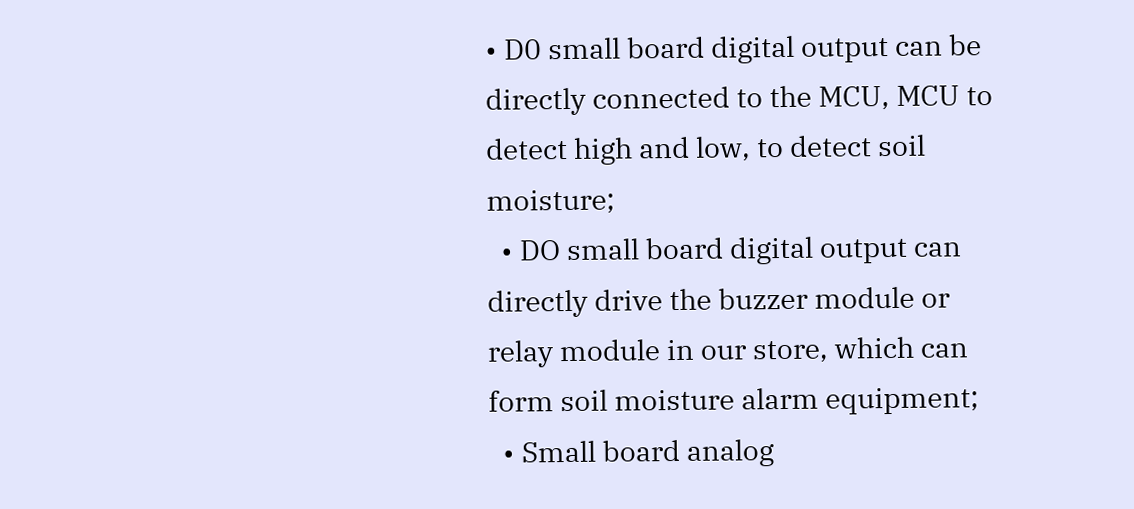• D0 small board digital output can be directly connected to the MCU, MCU to detect high and low, to detect soil moisture;
  • DO small board digital output can directly drive the buzzer module or relay module in our store, which can form soil moisture alarm equipment;
  • Small board analog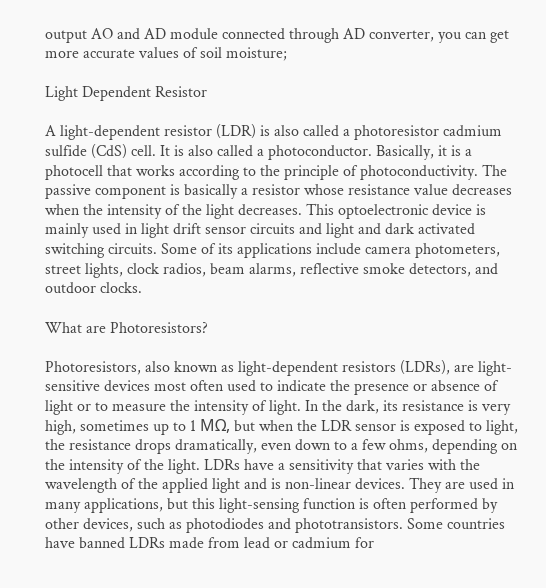output AO and AD module connected through AD converter, you can get more accurate values of soil moisture;

Light Dependent Resistor

A light-dependent resistor (LDR) is also called a photoresistor cadmium sulfide (CdS) cell. It is also called a photoconductor. Basically, it is a photocell that works according to the principle of photoconductivity. The passive component is basically a resistor whose resistance value decreases when the intensity of the light decreases. This optoelectronic device is mainly used in light drift sensor circuits and light and dark activated switching circuits. Some of its applications include camera photometers, street lights, clock radios, beam alarms, reflective smoke detectors, and outdoor clocks.

What are Photoresistors?

Photoresistors, also known as light-dependent resistors (LDRs), are light-sensitive devices most often used to indicate the presence or absence of light or to measure the intensity of light. In the dark, its resistance is very high, sometimes up to 1 MΩ, but when the LDR sensor is exposed to light, the resistance drops dramatically, even down to a few ohms, depending on the intensity of the light. LDRs have a sensitivity that varies with the wavelength of the applied light and is non-linear devices. They are used in many applications, but this light-sensing function is often performed by other devices, such as photodiodes and phototransistors. Some countries have banned LDRs made from lead or cadmium for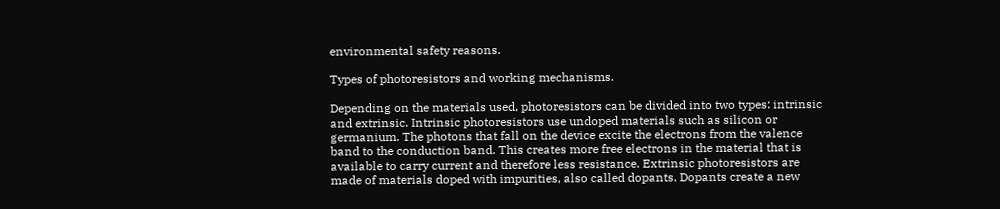environmental safety reasons.

Types of photoresistors and working mechanisms.

Depending on the materials used, photoresistors can be divided into two types: intrinsic and extrinsic. Intrinsic photoresistors use undoped materials such as silicon or germanium. The photons that fall on the device excite the electrons from the valence band to the conduction band. This creates more free electrons in the material that is available to carry current and therefore less resistance. Extrinsic photoresistors are made of materials doped with impurities, also called dopants. Dopants create a new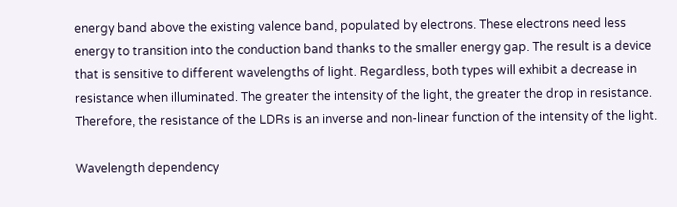energy band above the existing valence band, populated by electrons. These electrons need less energy to transition into the conduction band thanks to the smaller energy gap. The result is a device that is sensitive to different wavelengths of light. Regardless, both types will exhibit a decrease in resistance when illuminated. The greater the intensity of the light, the greater the drop in resistance. Therefore, the resistance of the LDRs is an inverse and non-linear function of the intensity of the light.

Wavelength dependency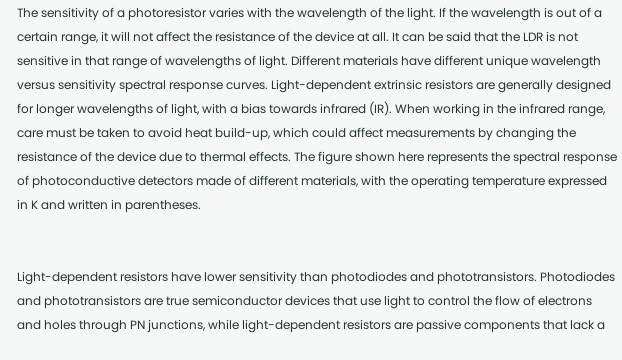The sensitivity of a photoresistor varies with the wavelength of the light. If the wavelength is out of a certain range, it will not affect the resistance of the device at all. It can be said that the LDR is not sensitive in that range of wavelengths of light. Different materials have different unique wavelength versus sensitivity spectral response curves. Light-dependent extrinsic resistors are generally designed for longer wavelengths of light, with a bias towards infrared (IR). When working in the infrared range, care must be taken to avoid heat build-up, which could affect measurements by changing the resistance of the device due to thermal effects. The figure shown here represents the spectral response of photoconductive detectors made of different materials, with the operating temperature expressed in K and written in parentheses.


Light-dependent resistors have lower sensitivity than photodiodes and phototransistors. Photodiodes and phototransistors are true semiconductor devices that use light to control the flow of electrons and holes through PN junctions, while light-dependent resistors are passive components that lack a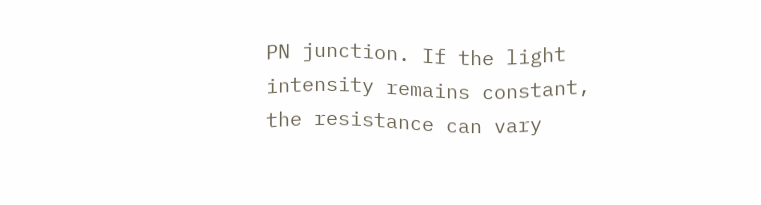PN junction. If the light intensity remains constant, the resistance can vary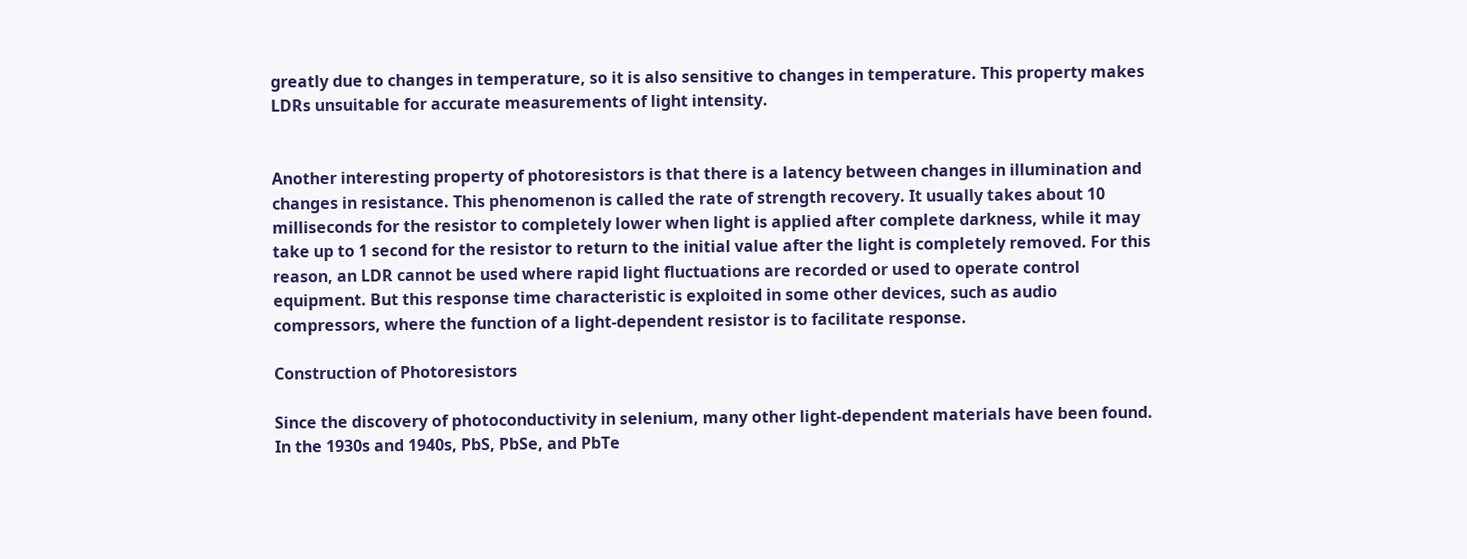greatly due to changes in temperature, so it is also sensitive to changes in temperature. This property makes LDRs unsuitable for accurate measurements of light intensity.


Another interesting property of photoresistors is that there is a latency between changes in illumination and changes in resistance. This phenomenon is called the rate of strength recovery. It usually takes about 10 milliseconds for the resistor to completely lower when light is applied after complete darkness, while it may take up to 1 second for the resistor to return to the initial value after the light is completely removed. For this reason, an LDR cannot be used where rapid light fluctuations are recorded or used to operate control equipment. But this response time characteristic is exploited in some other devices, such as audio compressors, where the function of a light-dependent resistor is to facilitate response.

Construction of Photoresistors

Since the discovery of photoconductivity in selenium, many other light-dependent materials have been found. In the 1930s and 1940s, PbS, PbSe, and PbTe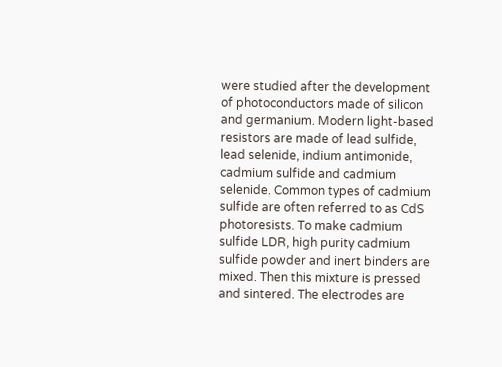were studied after the development of photoconductors made of silicon and germanium. Modern light-based resistors are made of lead sulfide, lead selenide, indium antimonide, cadmium sulfide and cadmium selenide. Common types of cadmium sulfide are often referred to as CdS photoresists. To make cadmium sulfide LDR, high purity cadmium sulfide powder and inert binders are mixed. Then this mixture is pressed and sintered. The electrodes are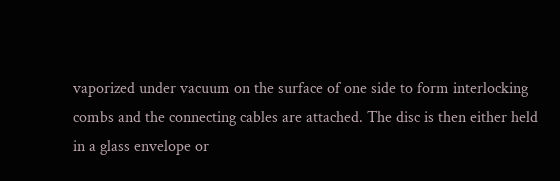vaporized under vacuum on the surface of one side to form interlocking combs and the connecting cables are attached. The disc is then either held in a glass envelope or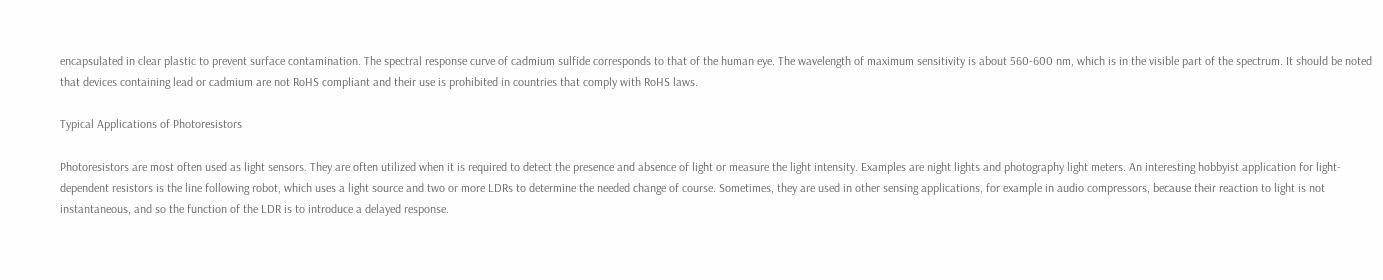encapsulated in clear plastic to prevent surface contamination. The spectral response curve of cadmium sulfide corresponds to that of the human eye. The wavelength of maximum sensitivity is about 560-600 nm, which is in the visible part of the spectrum. It should be noted that devices containing lead or cadmium are not RoHS compliant and their use is prohibited in countries that comply with RoHS laws.

Typical Applications of Photoresistors

Photoresistors are most often used as light sensors. They are often utilized when it is required to detect the presence and absence of light or measure the light intensity. Examples are night lights and photography light meters. An interesting hobbyist application for light-dependent resistors is the line following robot, which uses a light source and two or more LDRs to determine the needed change of course. Sometimes, they are used in other sensing applications, for example in audio compressors, because their reaction to light is not instantaneous, and so the function of the LDR is to introduce a delayed response.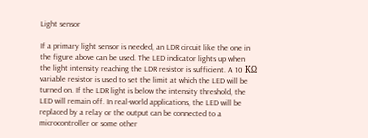Light sensor

If a primary light sensor is needed, an LDR circuit like the one in the figure above can be used. The LED indicator lights up when the light intensity reaching the LDR resistor is sufficient. A 10 KΩ variable resistor is used to set the limit at which the LED will be turned on. If the LDR light is below the intensity threshold, the LED will remain off. In real-world applications, the LED will be replaced by a relay or the output can be connected to a microcontroller or some other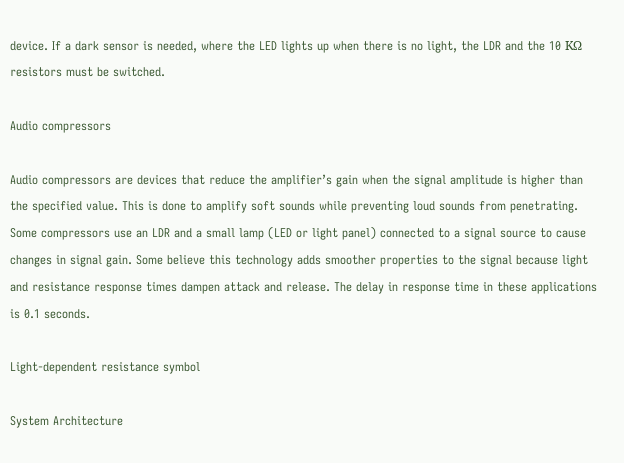device. If a dark sensor is needed, where the LED lights up when there is no light, the LDR and the 10 KΩ resistors must be switched.

Audio compressors

Audio compressors are devices that reduce the amplifier’s gain when the signal amplitude is higher than the specified value. This is done to amplify soft sounds while preventing loud sounds from penetrating. Some compressors use an LDR and a small lamp (LED or light panel) connected to a signal source to cause changes in signal gain. Some believe this technology adds smoother properties to the signal because light and resistance response times dampen attack and release. The delay in response time in these applications is 0.1 seconds.

Light-dependent resistance symbol

System Architecture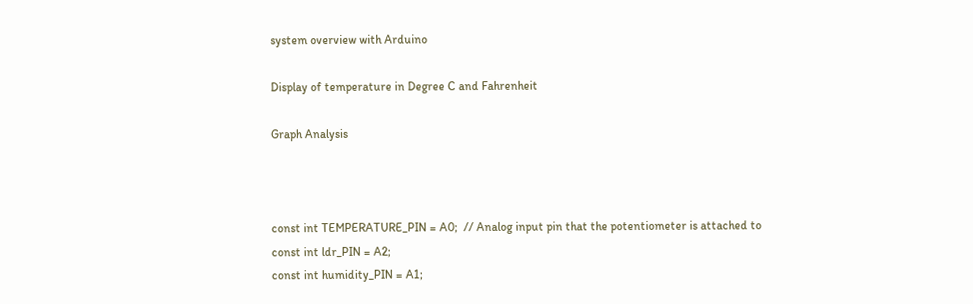system overview with Arduino

Display of temperature in Degree C and Fahrenheit

Graph Analysis



const int TEMPERATURE_PIN = A0;  // Analog input pin that the potentiometer is attached to
const int ldr_PIN = A2;
const int humidity_PIN = A1;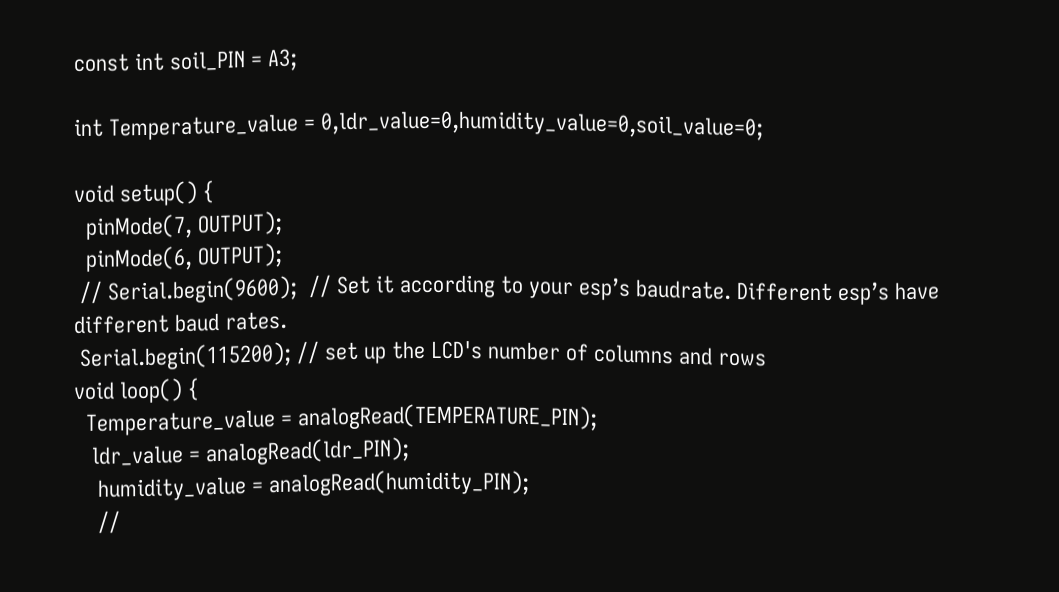const int soil_PIN = A3;

int Temperature_value = 0,ldr_value=0,humidity_value=0,soil_value=0;

void setup() {
  pinMode(7, OUTPUT);
  pinMode(6, OUTPUT);
 // Serial.begin(9600);  // Set it according to your esp’s baudrate. Different esp’s have different baud rates.
 Serial.begin(115200); // set up the LCD's number of columns and rows
void loop() {
  Temperature_value = analogRead(TEMPERATURE_PIN);
   ldr_value = analogRead(ldr_PIN);
    humidity_value = analogRead(humidity_PIN);
    //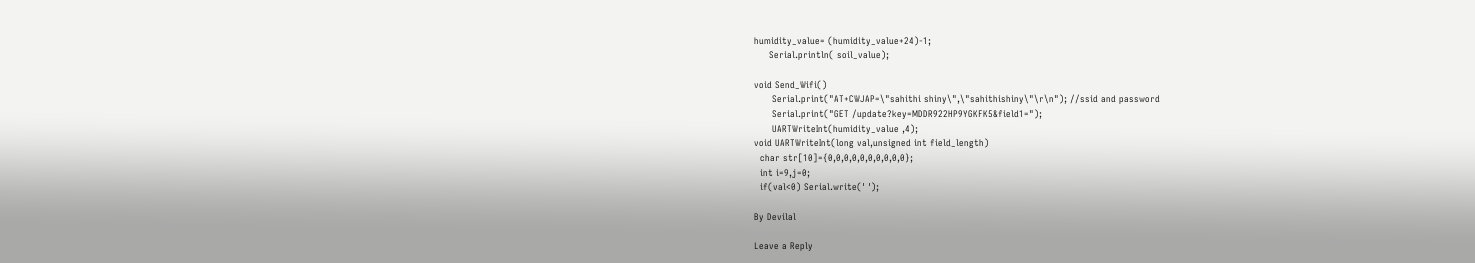humidity_value= (humidity_value+24)-1;
     Serial.println( soil_value);

void Send_Wifi()
      Serial.print("AT+CWJAP=\"sahithi shiny\",\"sahithishiny\"\r\n"); //ssid and password
      Serial.print("GET /update?key=MDDR922HP9YGKFK5&field1=");
      UARTWriteInt(humidity_value ,4);
void UARTWriteInt(long val,unsigned int field_length)
  char str[10]={0,0,0,0,0,0,0,0,0,0};
  int i=9,j=0;
  if(val<0) Serial.write(' ');

By Devilal

Leave a Reply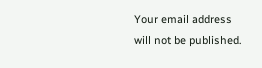Your email address will not be published.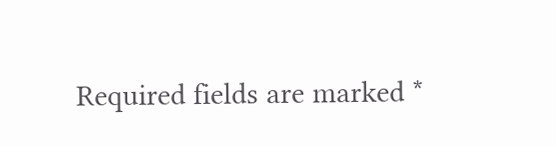Required fields are marked *